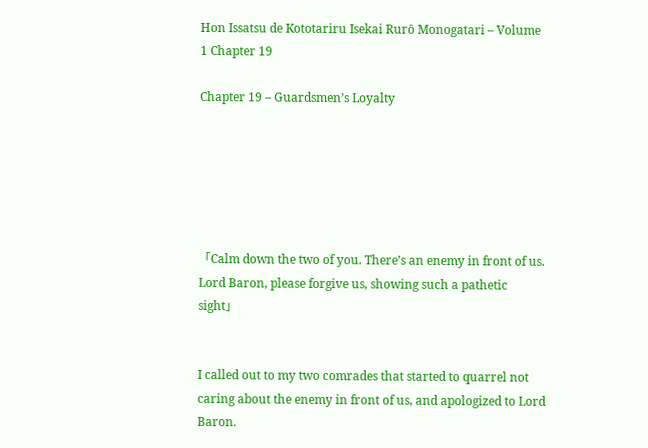Hon Issatsu de Kototariru Isekai Rurō Monogatari – Volume 1 Chapter 19

Chapter 19 – Guardsmen’s Loyalty






「Calm down the two of you. There’s an enemy in front of us. Lord Baron, please forgive us, showing such a pathetic sight」


I called out to my two comrades that started to quarrel not caring about the enemy in front of us, and apologized to Lord Baron.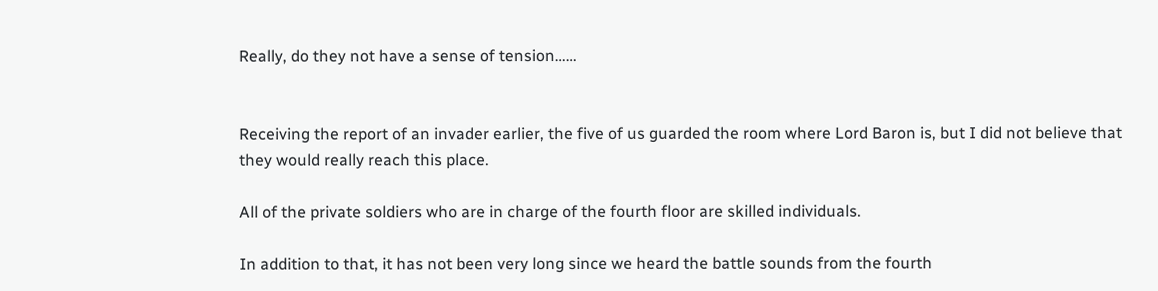Really, do they not have a sense of tension……


Receiving the report of an invader earlier, the five of us guarded the room where Lord Baron is, but I did not believe that they would really reach this place.

All of the private soldiers who are in charge of the fourth floor are skilled individuals.

In addition to that, it has not been very long since we heard the battle sounds from the fourth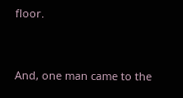floor.


And, one man came to the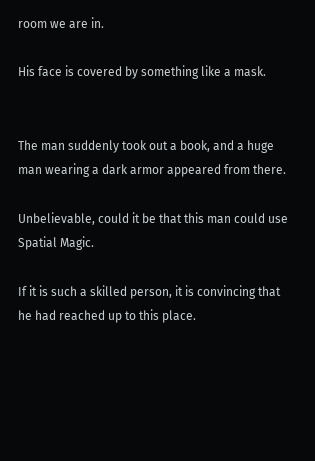room we are in.

His face is covered by something like a mask.


The man suddenly took out a book, and a huge man wearing a dark armor appeared from there.

Unbelievable, could it be that this man could use Spatial Magic.

If it is such a skilled person, it is convincing that he had reached up to this place.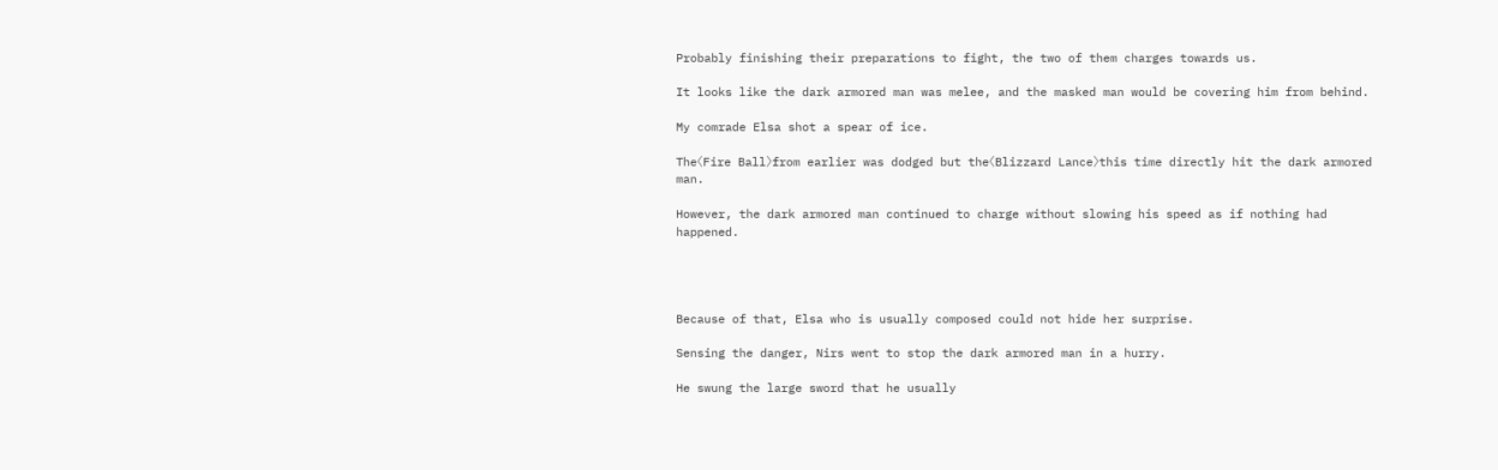Probably finishing their preparations to fight, the two of them charges towards us.

It looks like the dark armored man was melee, and the masked man would be covering him from behind.

My comrade Elsa shot a spear of ice.

The〈Fire Ball〉from earlier was dodged but the〈Blizzard Lance〉this time directly hit the dark armored man.

However, the dark armored man continued to charge without slowing his speed as if nothing had happened.




Because of that, Elsa who is usually composed could not hide her surprise.

Sensing the danger, Nirs went to stop the dark armored man in a hurry.

He swung the large sword that he usually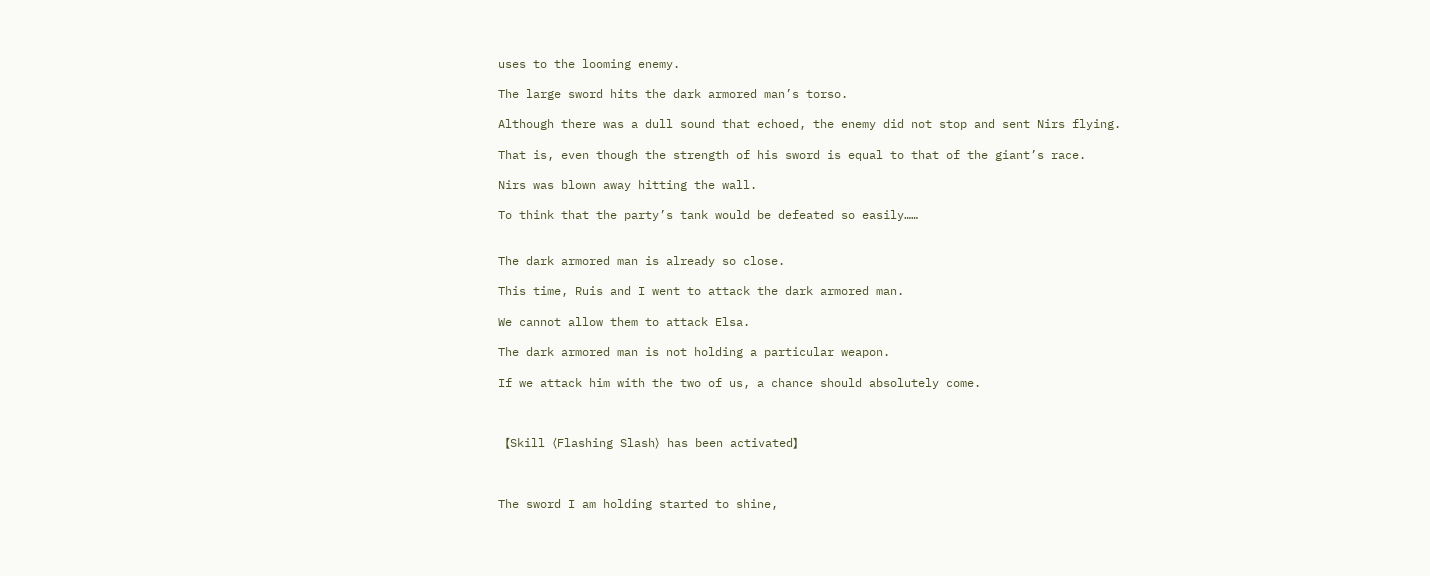uses to the looming enemy.

The large sword hits the dark armored man’s torso.

Although there was a dull sound that echoed, the enemy did not stop and sent Nirs flying.

That is, even though the strength of his sword is equal to that of the giant’s race.

Nirs was blown away hitting the wall.

To think that the party’s tank would be defeated so easily……


The dark armored man is already so close.

This time, Ruis and I went to attack the dark armored man.

We cannot allow them to attack Elsa.

The dark armored man is not holding a particular weapon.

If we attack him with the two of us, a chance should absolutely come.



【Skill〈Flashing Slash〉has been activated】



The sword I am holding started to shine,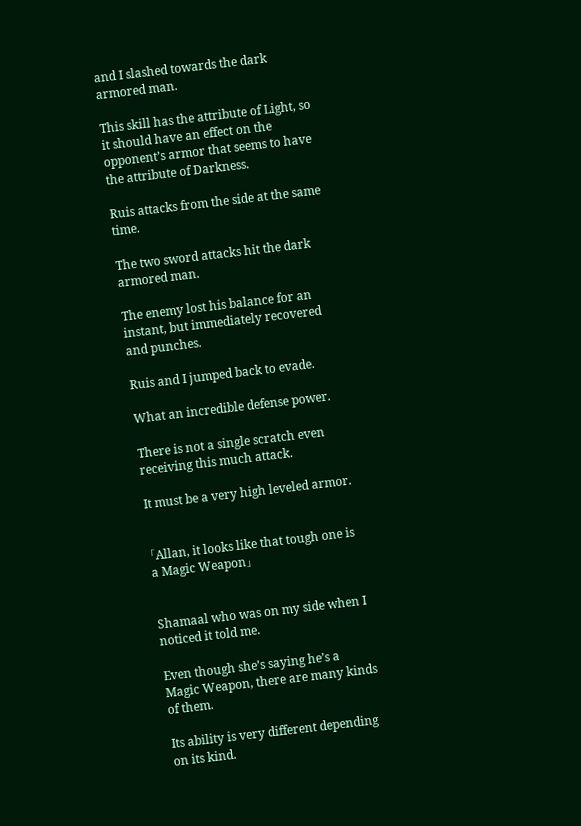and I slashed towards the dark armored man.

This skill has the attribute of Light, so it should have an effect on the opponent’s armor that seems to have the attribute of Darkness.

Ruis attacks from the side at the same time.

The two sword attacks hit the dark armored man.

The enemy lost his balance for an instant, but immediately recovered and punches.

Ruis and I jumped back to evade.

What an incredible defense power.

There is not a single scratch even receiving this much attack.

It must be a very high leveled armor.


「Allan, it looks like that tough one is a Magic Weapon」


Shamaal who was on my side when I noticed it told me.

Even though she’s saying he’s a Magic Weapon, there are many kinds of them.

Its ability is very different depending on its kind.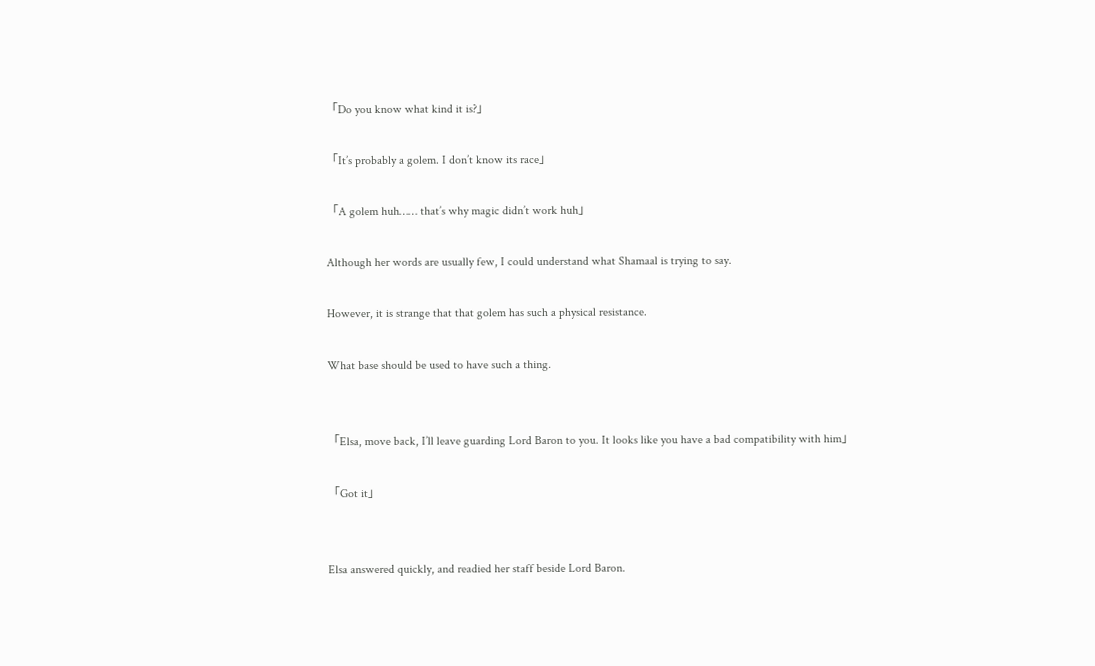「Do you know what kind it is?」

「It’s probably a golem. I don’t know its race」

「A golem huh…… that’s why magic didn’t work huh」

Although her words are usually few, I could understand what Shamaal is trying to say.

However, it is strange that that golem has such a physical resistance.

What base should be used to have such a thing.


「Elsa, move back, I’ll leave guarding Lord Baron to you. It looks like you have a bad compatibility with him」

「Got it」


Elsa answered quickly, and readied her staff beside Lord Baron.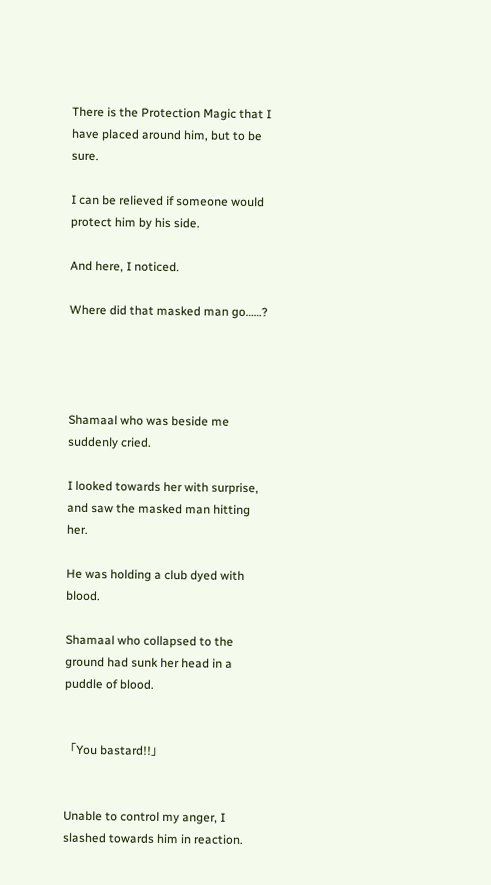There is the Protection Magic that I have placed around him, but to be sure.

I can be relieved if someone would protect him by his side.

And here, I noticed.

Where did that masked man go……?




Shamaal who was beside me suddenly cried.

I looked towards her with surprise, and saw the masked man hitting her.

He was holding a club dyed with blood.

Shamaal who collapsed to the ground had sunk her head in a puddle of blood.


「You bastard!!」


Unable to control my anger, I slashed towards him in reaction.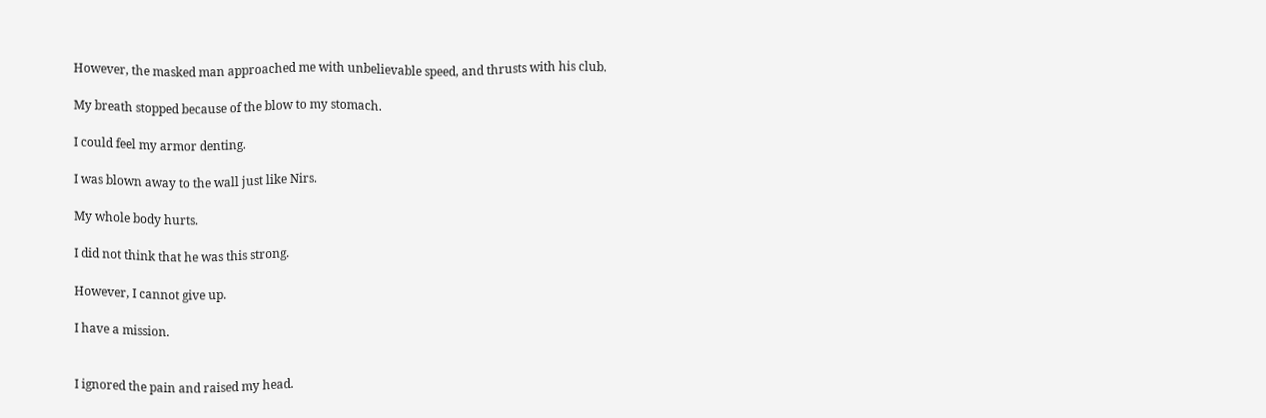However, the masked man approached me with unbelievable speed, and thrusts with his club.

My breath stopped because of the blow to my stomach.

I could feel my armor denting.

I was blown away to the wall just like Nirs.

My whole body hurts.

I did not think that he was this strong.

However, I cannot give up.

I have a mission.


I ignored the pain and raised my head.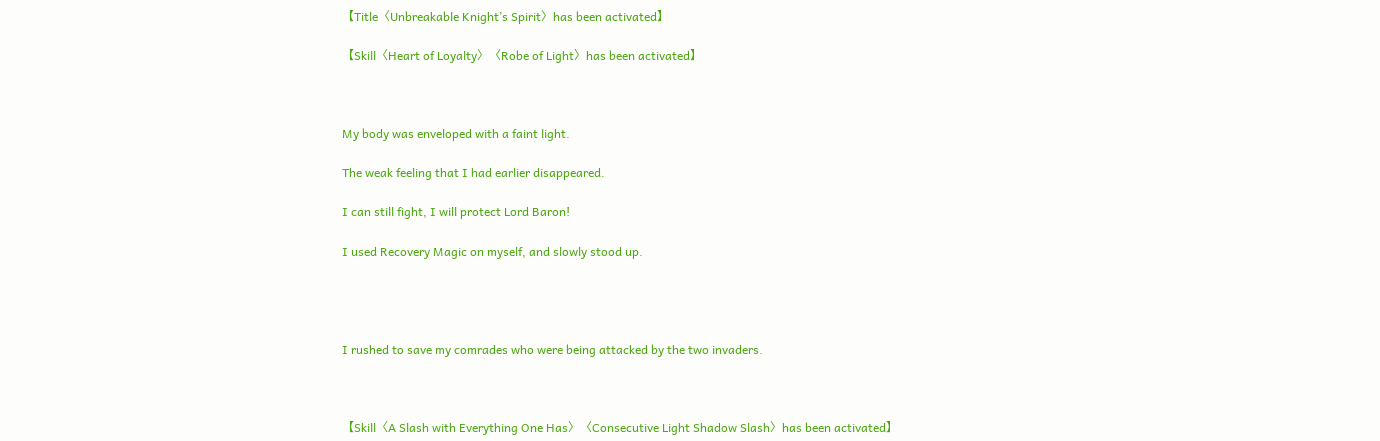【Title〈Unbreakable Knight’s Spirit〉has been activated】

【Skill〈Heart of Loyalty〉〈Robe of Light〉has been activated】



My body was enveloped with a faint light.

The weak feeling that I had earlier disappeared.

I can still fight, I will protect Lord Baron!

I used Recovery Magic on myself, and slowly stood up.




I rushed to save my comrades who were being attacked by the two invaders.



【Skill〈A Slash with Everything One Has〉〈Consecutive Light Shadow Slash〉has been activated】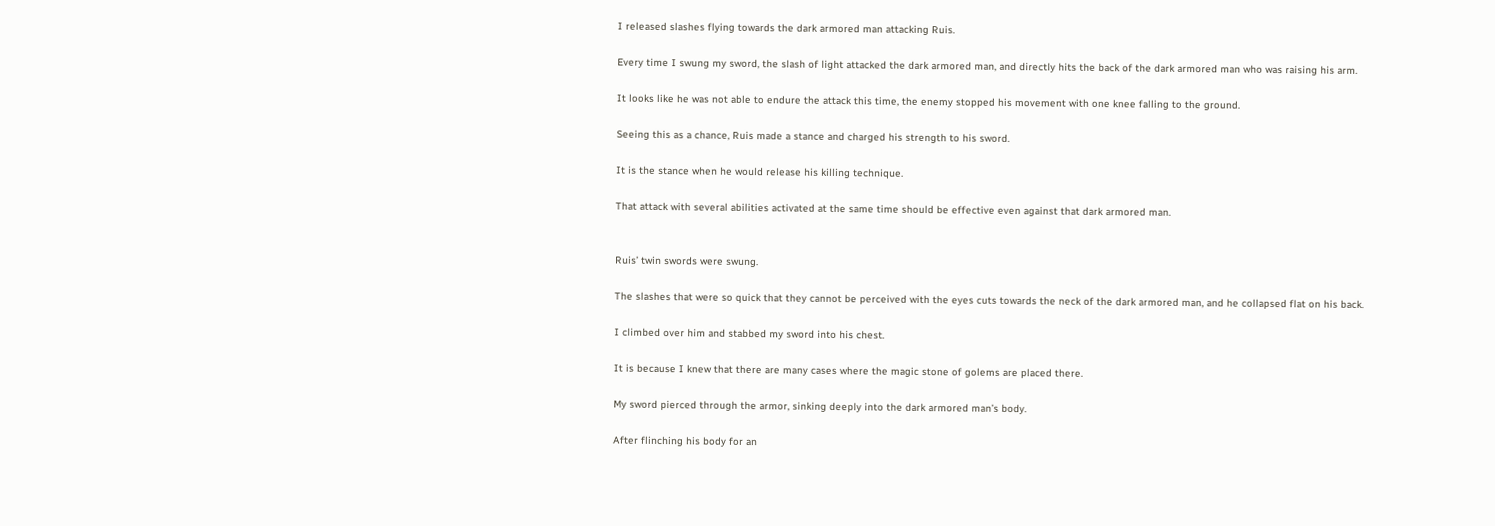I released slashes flying towards the dark armored man attacking Ruis.

Every time I swung my sword, the slash of light attacked the dark armored man, and directly hits the back of the dark armored man who was raising his arm.

It looks like he was not able to endure the attack this time, the enemy stopped his movement with one knee falling to the ground.

Seeing this as a chance, Ruis made a stance and charged his strength to his sword.

It is the stance when he would release his killing technique.

That attack with several abilities activated at the same time should be effective even against that dark armored man.


Ruis’ twin swords were swung.

The slashes that were so quick that they cannot be perceived with the eyes cuts towards the neck of the dark armored man, and he collapsed flat on his back.

I climbed over him and stabbed my sword into his chest.

It is because I knew that there are many cases where the magic stone of golems are placed there.

My sword pierced through the armor, sinking deeply into the dark armored man’s body.

After flinching his body for an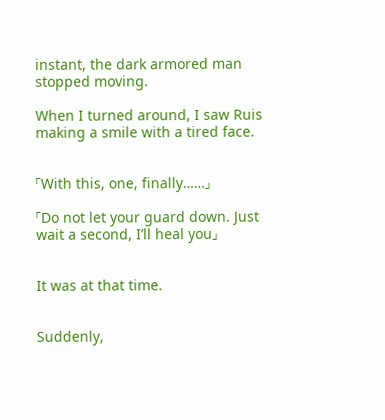instant, the dark armored man stopped moving.

When I turned around, I saw Ruis making a smile with a tired face.


「With this, one, finally……」

「Do not let your guard down. Just wait a second, I’ll heal you」


It was at that time.


Suddenly,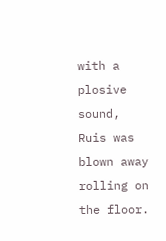with a plosive sound, Ruis was blown away rolling on the floor.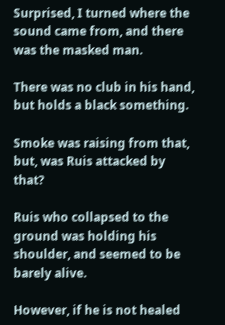Surprised, I turned where the sound came from, and there was the masked man.

There was no club in his hand, but holds a black something.

Smoke was raising from that, but, was Ruis attacked by that?

Ruis who collapsed to the ground was holding his shoulder, and seemed to be barely alive.

However, if he is not healed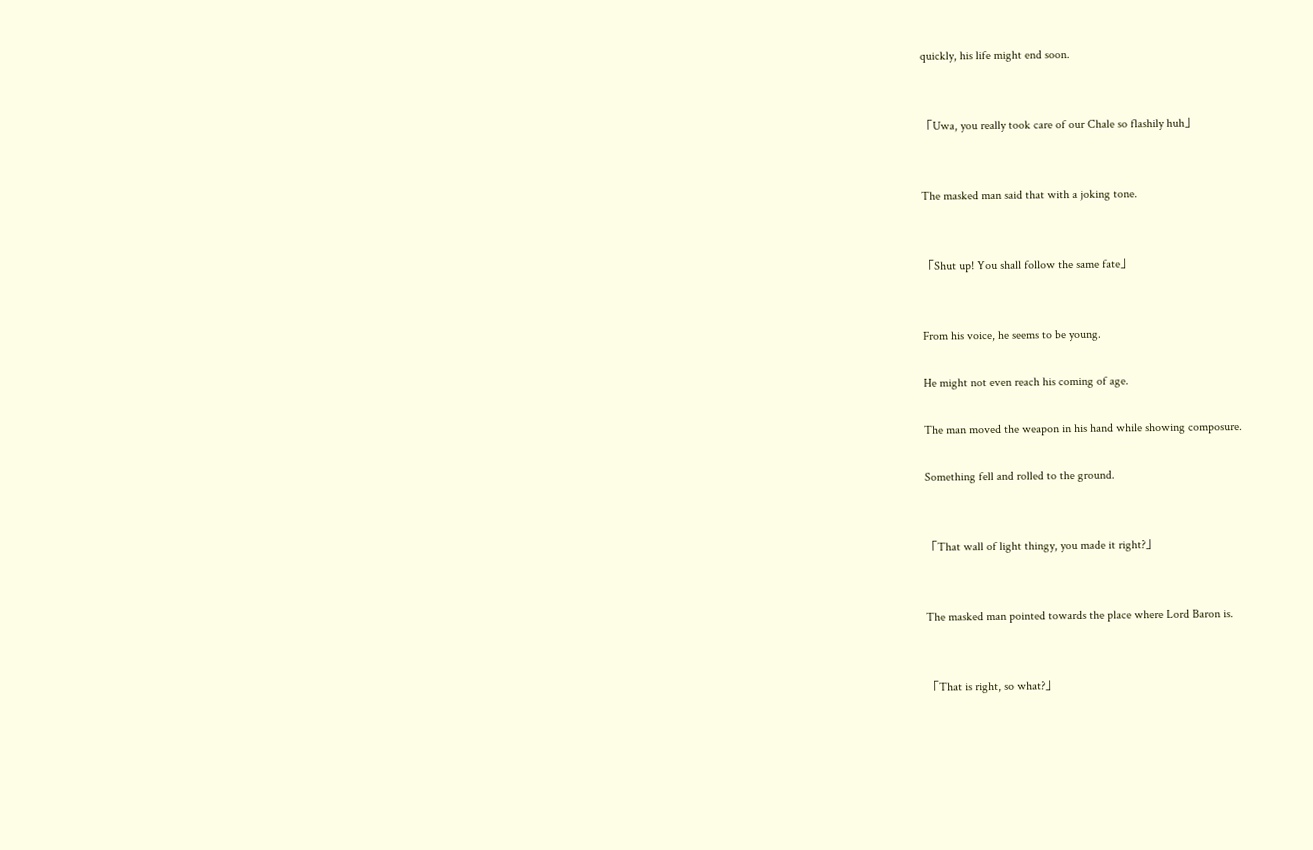quickly, his life might end soon.


「Uwa, you really took care of our Chale so flashily huh」


The masked man said that with a joking tone.


「Shut up! You shall follow the same fate」


From his voice, he seems to be young.

He might not even reach his coming of age.

The man moved the weapon in his hand while showing composure.

Something fell and rolled to the ground.


「That wall of light thingy, you made it right?」


The masked man pointed towards the place where Lord Baron is.


「That is right, so what?」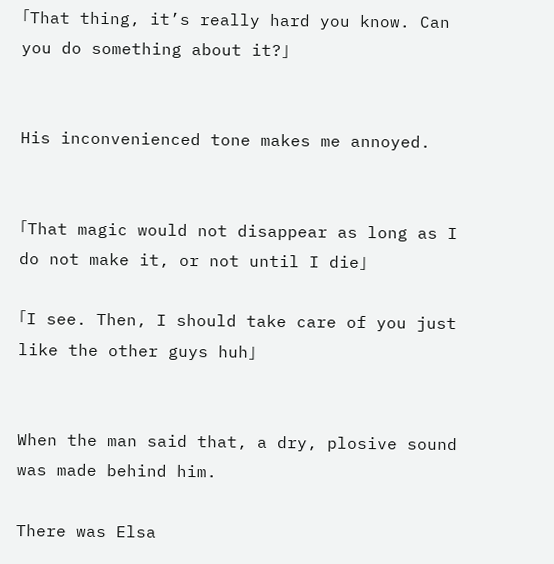「That thing, it’s really hard you know. Can you do something about it?」


His inconvenienced tone makes me annoyed.


「That magic would not disappear as long as I do not make it, or not until I die」

「I see. Then, I should take care of you just like the other guys huh」


When the man said that, a dry, plosive sound was made behind him.

There was Elsa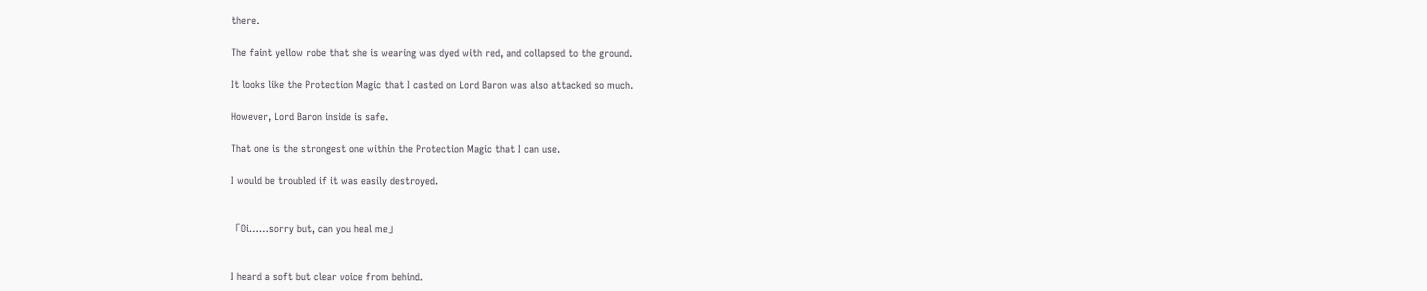there.

The faint yellow robe that she is wearing was dyed with red, and collapsed to the ground.

It looks like the Protection Magic that I casted on Lord Baron was also attacked so much.

However, Lord Baron inside is safe.

That one is the strongest one within the Protection Magic that I can use.

I would be troubled if it was easily destroyed.


「Oi……sorry but, can you heal me」


I heard a soft but clear voice from behind.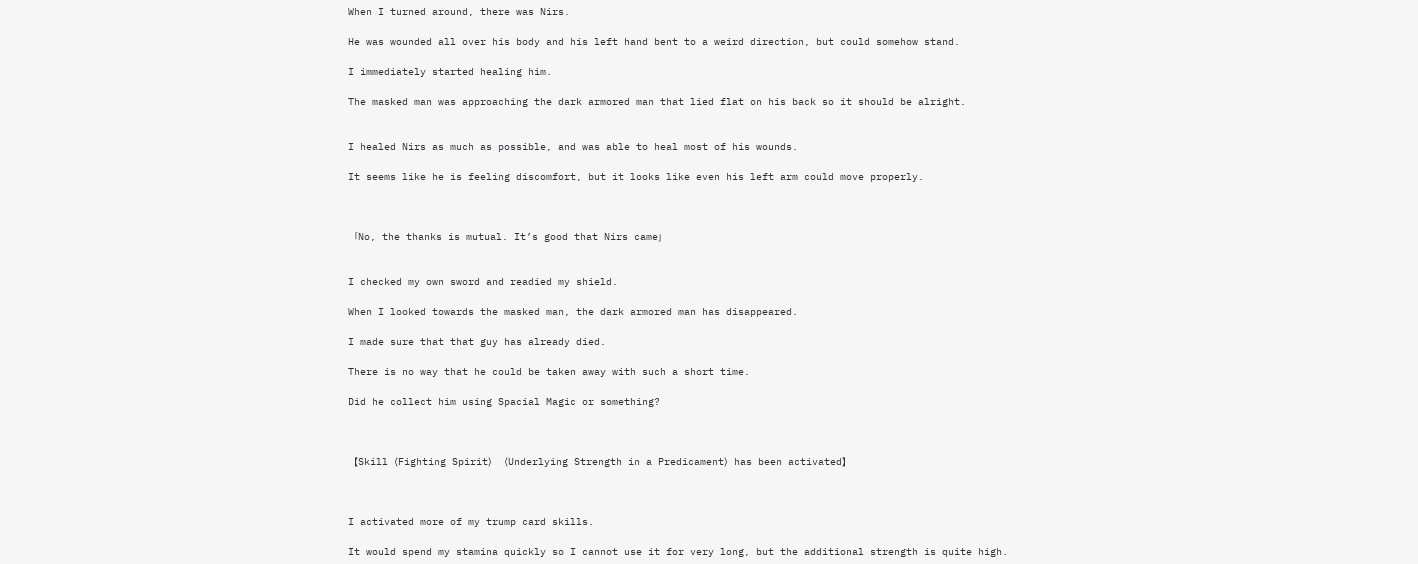When I turned around, there was Nirs.

He was wounded all over his body and his left hand bent to a weird direction, but could somehow stand.

I immediately started healing him.

The masked man was approaching the dark armored man that lied flat on his back so it should be alright.


I healed Nirs as much as possible, and was able to heal most of his wounds.

It seems like he is feeling discomfort, but it looks like even his left arm could move properly.



「No, the thanks is mutual. It’s good that Nirs came」


I checked my own sword and readied my shield.

When I looked towards the masked man, the dark armored man has disappeared.

I made sure that that guy has already died.

There is no way that he could be taken away with such a short time.

Did he collect him using Spacial Magic or something?



【Skill〈Fighting Spirit〉〈Underlying Strength in a Predicament〉has been activated】



I activated more of my trump card skills.

It would spend my stamina quickly so I cannot use it for very long, but the additional strength is quite high.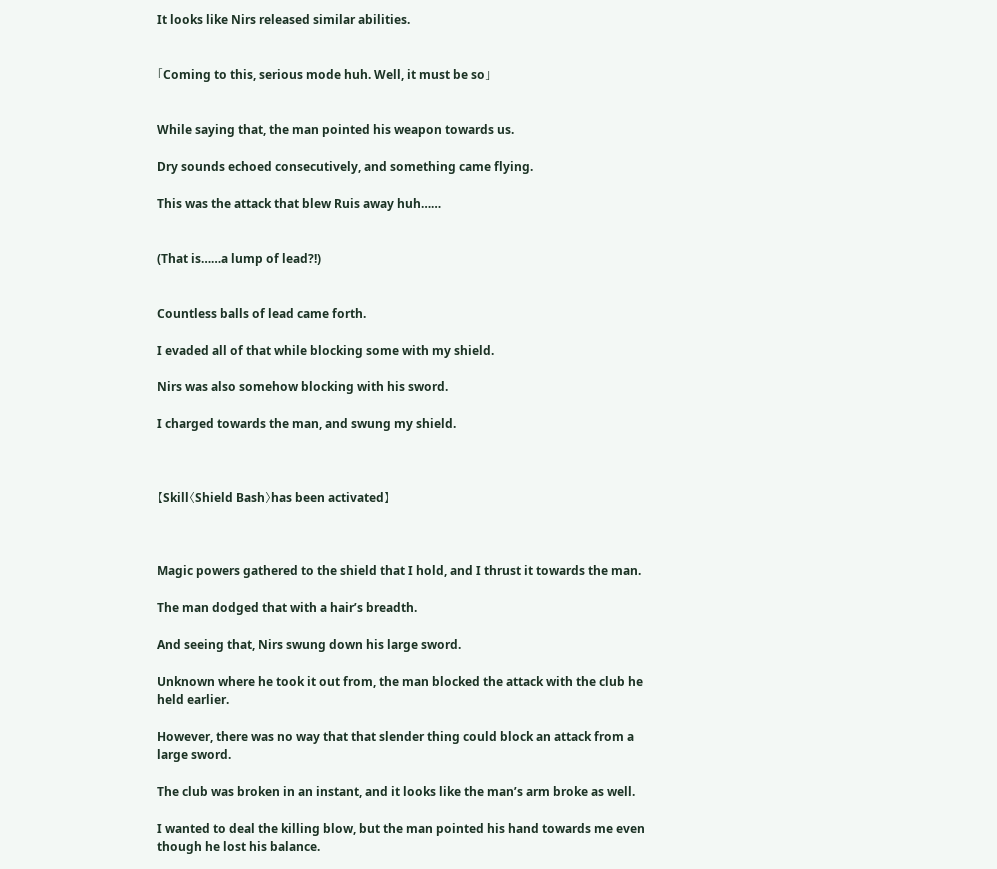It looks like Nirs released similar abilities.


「Coming to this, serious mode huh. Well, it must be so」


While saying that, the man pointed his weapon towards us.

Dry sounds echoed consecutively, and something came flying.

This was the attack that blew Ruis away huh……


(That is……a lump of lead?!)


Countless balls of lead came forth.

I evaded all of that while blocking some with my shield.

Nirs was also somehow blocking with his sword.

I charged towards the man, and swung my shield.



【Skill〈Shield Bash〉has been activated】



Magic powers gathered to the shield that I hold, and I thrust it towards the man.

The man dodged that with a hair’s breadth.

And seeing that, Nirs swung down his large sword.

Unknown where he took it out from, the man blocked the attack with the club he held earlier.

However, there was no way that that slender thing could block an attack from a large sword.

The club was broken in an instant, and it looks like the man’s arm broke as well.

I wanted to deal the killing blow, but the man pointed his hand towards me even though he lost his balance.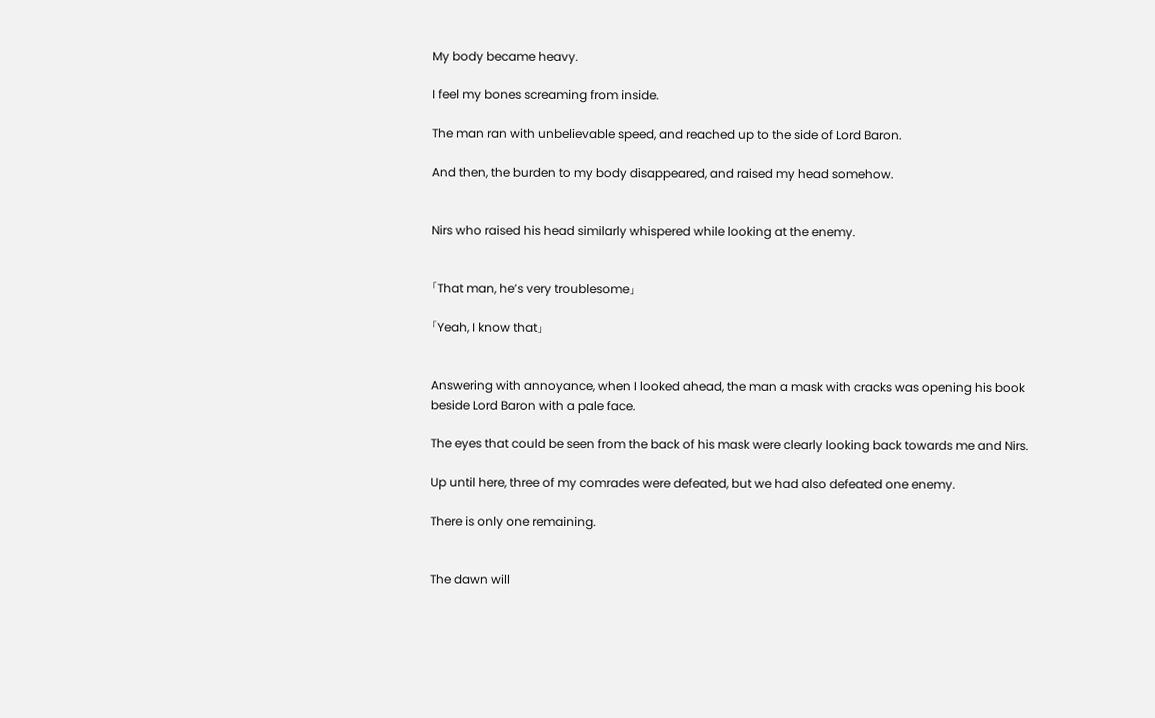My body became heavy.

I feel my bones screaming from inside.

The man ran with unbelievable speed, and reached up to the side of Lord Baron.

And then, the burden to my body disappeared, and raised my head somehow.


Nirs who raised his head similarly whispered while looking at the enemy.


「That man, he’s very troublesome」

「Yeah, I know that」


Answering with annoyance, when I looked ahead, the man a mask with cracks was opening his book beside Lord Baron with a pale face.

The eyes that could be seen from the back of his mask were clearly looking back towards me and Nirs.

Up until here, three of my comrades were defeated, but we had also defeated one enemy.

There is only one remaining.


The dawn will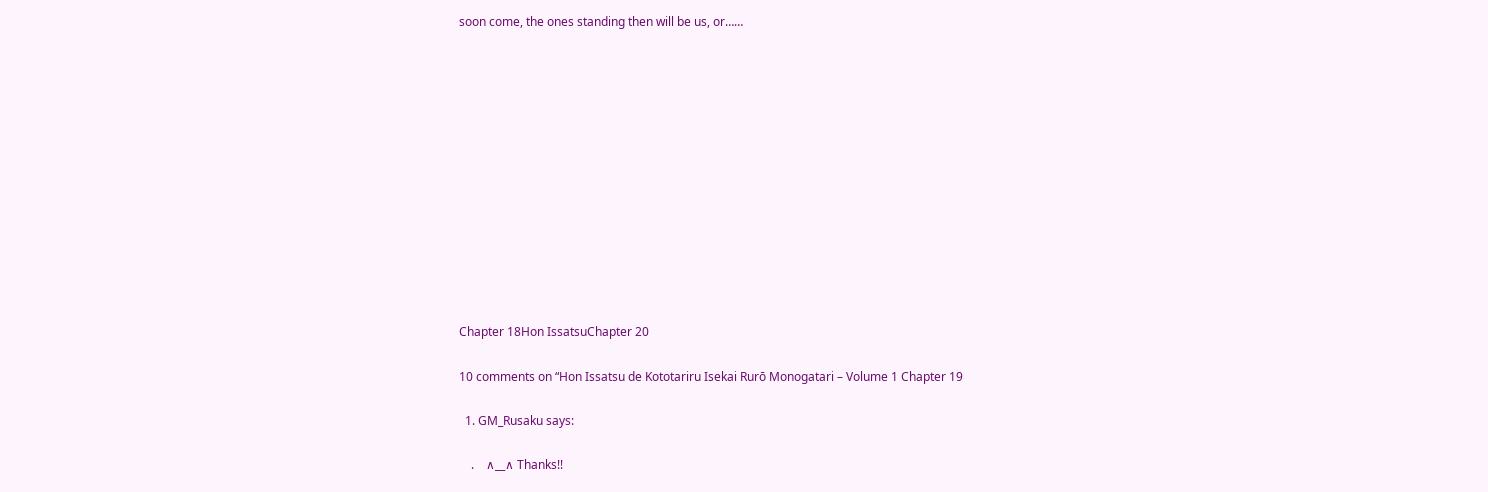soon come, the ones standing then will be us, or……













Chapter 18Hon IssatsuChapter 20

10 comments on “Hon Issatsu de Kototariru Isekai Rurō Monogatari – Volume 1 Chapter 19

  1. GM_Rusaku says:

    .    ∧__∧ Thanks!!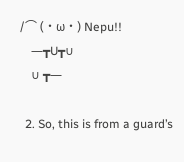/⌒ (・ω・) Nepu!!
    ―┳U┳∪
    ∪ ┳―

  2. So, this is from a guard’s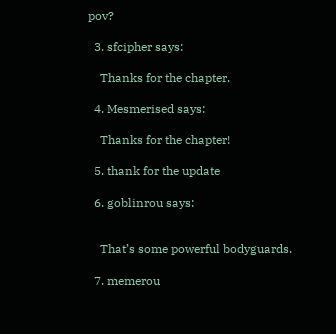pov?

  3. sfcipher says:

    Thanks for the chapter.

  4. Mesmerised says:

    Thanks for the chapter!

  5. thank for the update

  6. goblinrou says:


    That’s some powerful bodyguards.

  7. memerou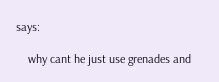says:

    why cant he just use grenades and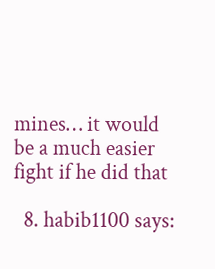mines… it would be a much easier fight if he did that

  8. habib1100 says: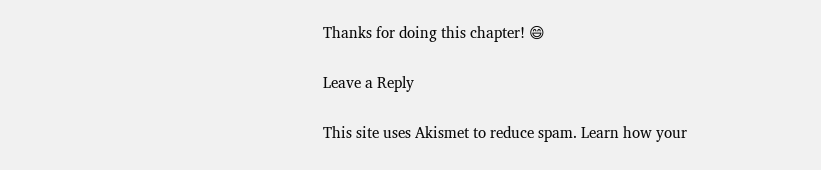Thanks for doing this chapter! 😄

Leave a Reply

This site uses Akismet to reduce spam. Learn how your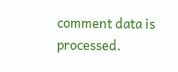comment data is processed.